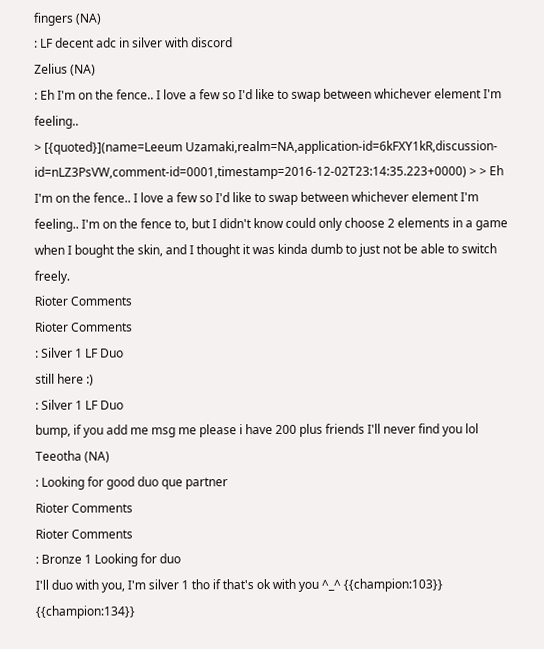fingers (NA)
: LF decent adc in silver with discord
Zelius (NA)
: Eh I'm on the fence.. I love a few so I'd like to swap between whichever element I'm feeling..
> [{quoted}](name=Leeum Uzamaki,realm=NA,application-id=6kFXY1kR,discussion-id=nLZ3PsVW,comment-id=0001,timestamp=2016-12-02T23:14:35.223+0000) > > Eh I'm on the fence.. I love a few so I'd like to swap between whichever element I'm feeling.. I'm on the fence to, but I didn't know could only choose 2 elements in a game when I bought the skin, and I thought it was kinda dumb to just not be able to switch freely.
Rioter Comments
Rioter Comments
: Silver 1 LF Duo
still here :)
: Silver 1 LF Duo
bump, if you add me msg me please i have 200 plus friends I'll never find you lol
Teeotha (NA)
: Looking for good duo que partner
Rioter Comments
Rioter Comments
: Bronze 1 Looking for duo
I'll duo with you, I'm silver 1 tho if that's ok with you ^_^ {{champion:103}} {{champion:134}}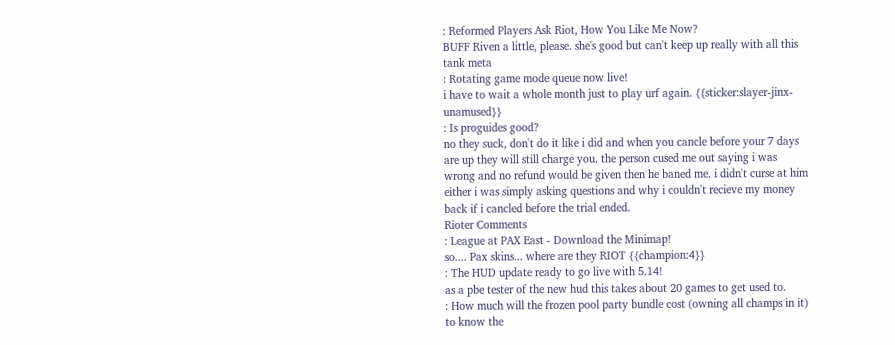: Reformed Players Ask Riot, How You Like Me Now?
BUFF Riven a little, please. she's good but can't keep up really with all this tank meta
: Rotating game mode queue now live!
i have to wait a whole month just to play urf again. {{sticker:slayer-jinx-unamused}}
: Is proguides good?
no they suck, don't do it like i did and when you cancle before your 7 days are up they will still charge you. the person cused me out saying i was wrong and no refund would be given then he baned me. i didn't curse at him either i was simply asking questions and why i couldn't recieve my money back if i cancled before the trial ended.
Rioter Comments
: League at PAX East - Download the Minimap!
so.... Pax skins... where are they RIOT {{champion:4}}
: The HUD update ready to go live with 5.14!
as a pbe tester of the new hud this takes about 20 games to get used to.
: How much will the frozen pool party bundle cost (owning all champs in it)
to know the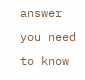answer you need to know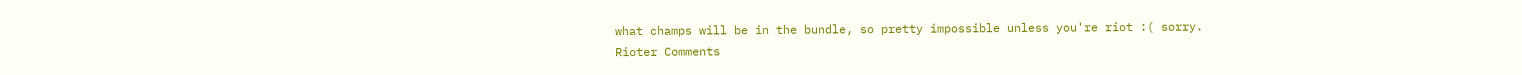what champs will be in the bundle, so pretty impossible unless you're riot :( sorry.
Rioter Comments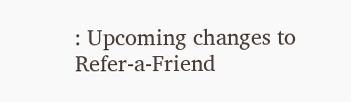: Upcoming changes to Refer-a-Friend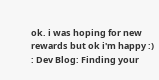ok. i was hoping for new rewards but ok i'm happy :)
: Dev Blog: Finding your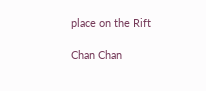place on the Rift

Chan Chan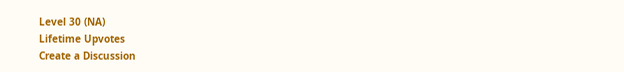Level 30 (NA)
Lifetime Upvotes
Create a Discussion